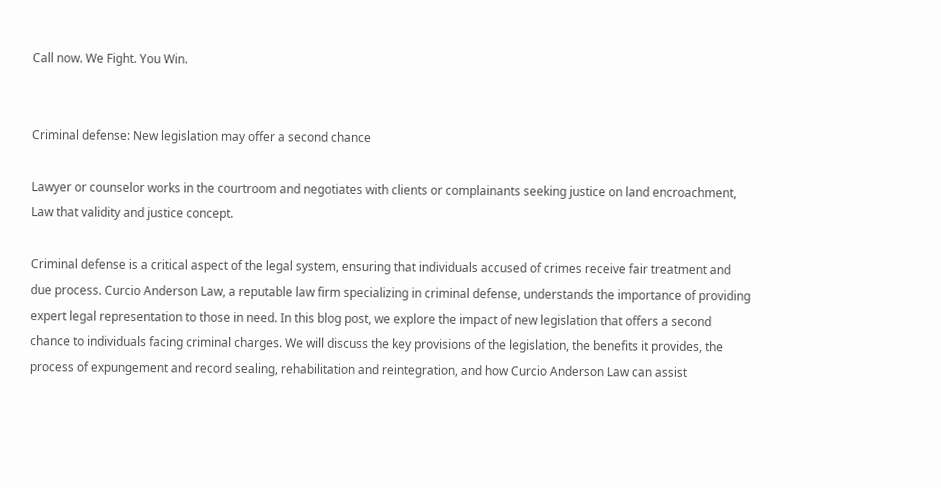Call now. We Fight. You Win.


Criminal defense: New legislation may offer a second chance

Lawyer or counselor works in the courtroom and negotiates with clients or complainants seeking justice on land encroachment, Law that validity and justice concept.

Criminal defense is a critical aspect of the legal system, ensuring that individuals accused of crimes receive fair treatment and due process. Curcio Anderson Law, a reputable law firm specializing in criminal defense, understands the importance of providing expert legal representation to those in need. In this blog post, we explore the impact of new legislation that offers a second chance to individuals facing criminal charges. We will discuss the key provisions of the legislation, the benefits it provides, the process of expungement and record sealing, rehabilitation and reintegration, and how Curcio Anderson Law can assist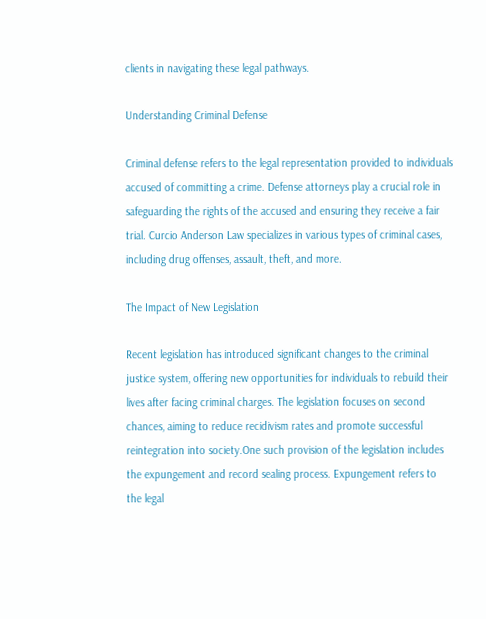clients in navigating these legal pathways.

Understanding Criminal Defense

Criminal defense refers to the legal representation provided to individuals accused of committing a crime. Defense attorneys play a crucial role in safeguarding the rights of the accused and ensuring they receive a fair trial. Curcio Anderson Law specializes in various types of criminal cases, including drug offenses, assault, theft, and more.

The Impact of New Legislation

Recent legislation has introduced significant changes to the criminal justice system, offering new opportunities for individuals to rebuild their lives after facing criminal charges. The legislation focuses on second chances, aiming to reduce recidivism rates and promote successful reintegration into society.One such provision of the legislation includes the expungement and record sealing process. Expungement refers to the legal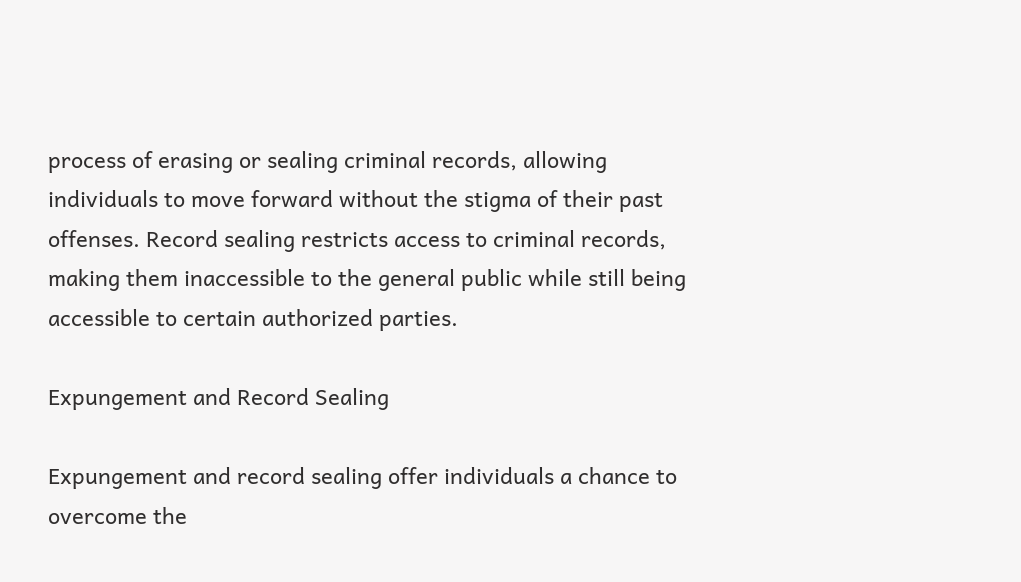process of erasing or sealing criminal records, allowing individuals to move forward without the stigma of their past offenses. Record sealing restricts access to criminal records, making them inaccessible to the general public while still being accessible to certain authorized parties.

Expungement and Record Sealing

Expungement and record sealing offer individuals a chance to overcome the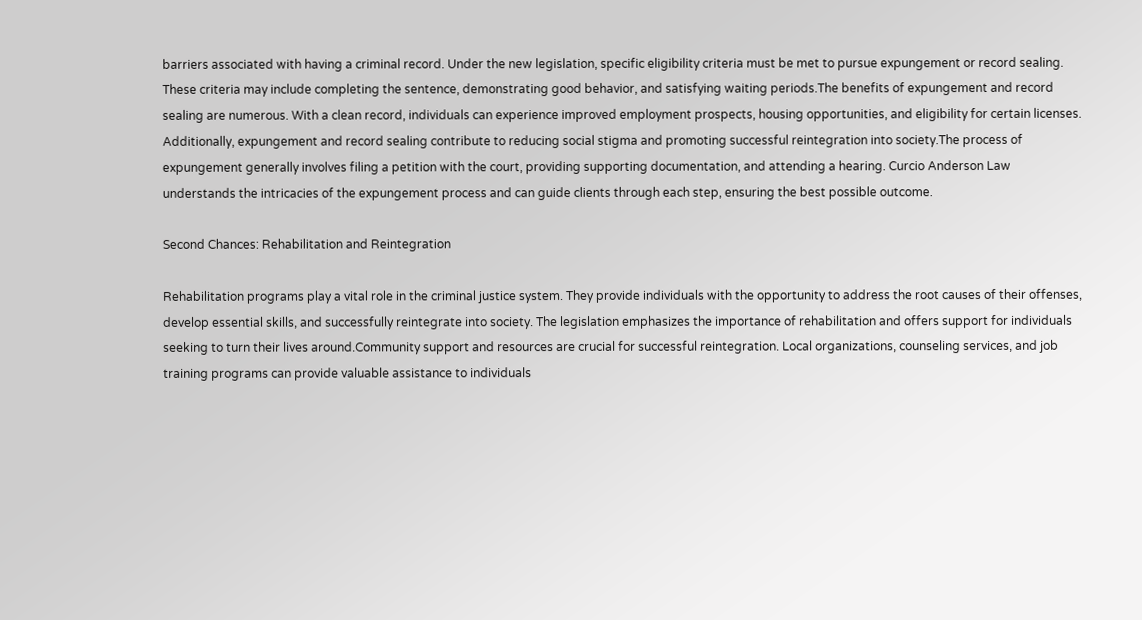barriers associated with having a criminal record. Under the new legislation, specific eligibility criteria must be met to pursue expungement or record sealing. These criteria may include completing the sentence, demonstrating good behavior, and satisfying waiting periods.The benefits of expungement and record sealing are numerous. With a clean record, individuals can experience improved employment prospects, housing opportunities, and eligibility for certain licenses. Additionally, expungement and record sealing contribute to reducing social stigma and promoting successful reintegration into society.The process of expungement generally involves filing a petition with the court, providing supporting documentation, and attending a hearing. Curcio Anderson Law understands the intricacies of the expungement process and can guide clients through each step, ensuring the best possible outcome.

Second Chances: Rehabilitation and Reintegration

Rehabilitation programs play a vital role in the criminal justice system. They provide individuals with the opportunity to address the root causes of their offenses, develop essential skills, and successfully reintegrate into society. The legislation emphasizes the importance of rehabilitation and offers support for individuals seeking to turn their lives around.Community support and resources are crucial for successful reintegration. Local organizations, counseling services, and job training programs can provide valuable assistance to individuals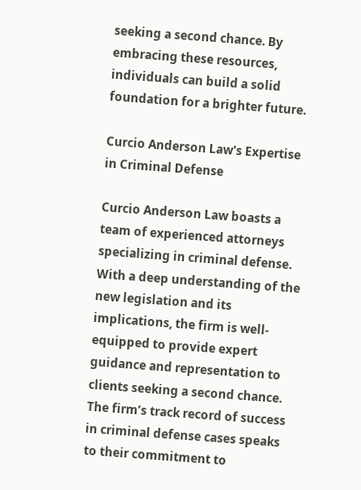seeking a second chance. By embracing these resources, individuals can build a solid foundation for a brighter future.

Curcio Anderson Law's Expertise in Criminal Defense

Curcio Anderson Law boasts a team of experienced attorneys specializing in criminal defense. With a deep understanding of the new legislation and its implications, the firm is well-equipped to provide expert guidance and representation to clients seeking a second chance. The firm’s track record of success in criminal defense cases speaks to their commitment to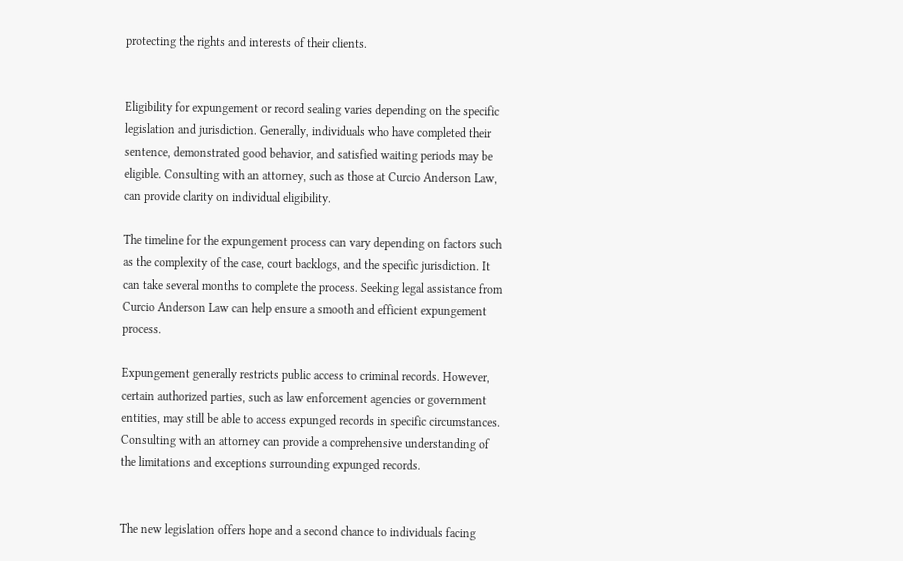protecting the rights and interests of their clients.


Eligibility for expungement or record sealing varies depending on the specific legislation and jurisdiction. Generally, individuals who have completed their sentence, demonstrated good behavior, and satisfied waiting periods may be eligible. Consulting with an attorney, such as those at Curcio Anderson Law, can provide clarity on individual eligibility.

The timeline for the expungement process can vary depending on factors such as the complexity of the case, court backlogs, and the specific jurisdiction. It can take several months to complete the process. Seeking legal assistance from Curcio Anderson Law can help ensure a smooth and efficient expungement process.

Expungement generally restricts public access to criminal records. However, certain authorized parties, such as law enforcement agencies or government entities, may still be able to access expunged records in specific circumstances. Consulting with an attorney can provide a comprehensive understanding of the limitations and exceptions surrounding expunged records.


The new legislation offers hope and a second chance to individuals facing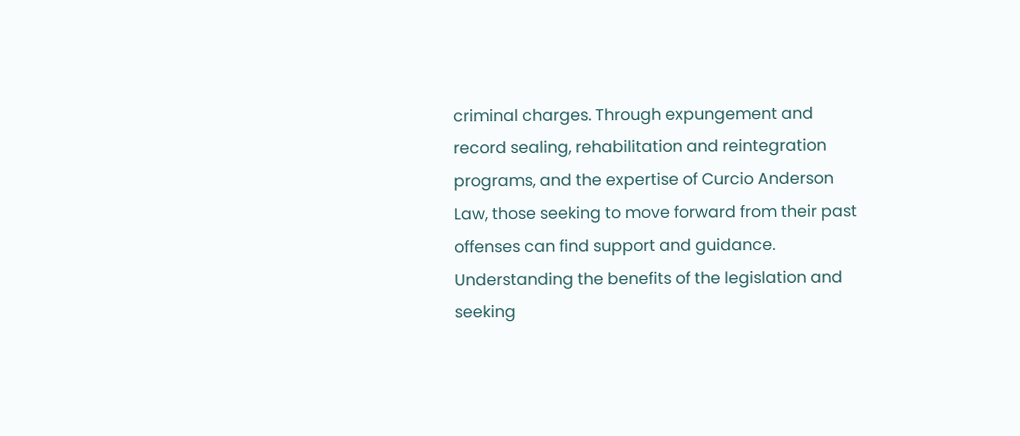criminal charges. Through expungement and record sealing, rehabilitation and reintegration programs, and the expertise of Curcio Anderson Law, those seeking to move forward from their past offenses can find support and guidance. Understanding the benefits of the legislation and seeking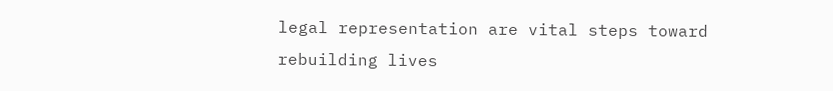legal representation are vital steps toward rebuilding lives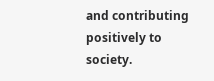and contributing positively to society.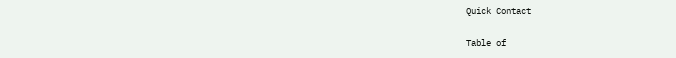Quick Contact

Table of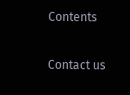Contents

Contact us